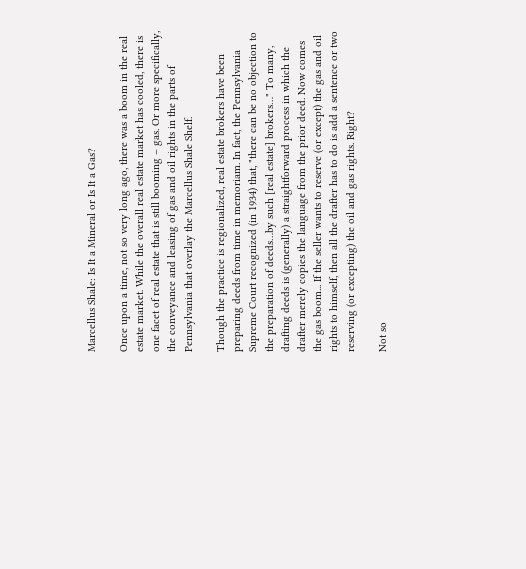Marcellus Shale: Is It a Mineral or Is It a Gas?

Once upon a time, not so very long ago, there was a boom in the real estate market. While the overall real estate market has cooled, there is one facet of real estate that is still booming – gas. Or more specifically, the conveyance and leasing of gas and oil rights in the parts of Pennsylvania that overlay the Marcellus Shale Shelf.

Though the practice is regionalized, real estate brokers have been preparing deeds from time in memoriam. In fact, the Pennsylvania Supreme Court recognized (in 1934) that, "there can be no objection to the preparation of deeds…by such [real estate] brokers…" To many, drafting deeds is (generally) a straightforward process in which the drafter merely copies the language from the prior deed. Now comes the gas boom... If the seller wants to reserve (or except) the gas and oil rights to himself, then all the drafter has to do is add a sentence or two reserving (or excepting) the oil and gas rights. Right?

Not so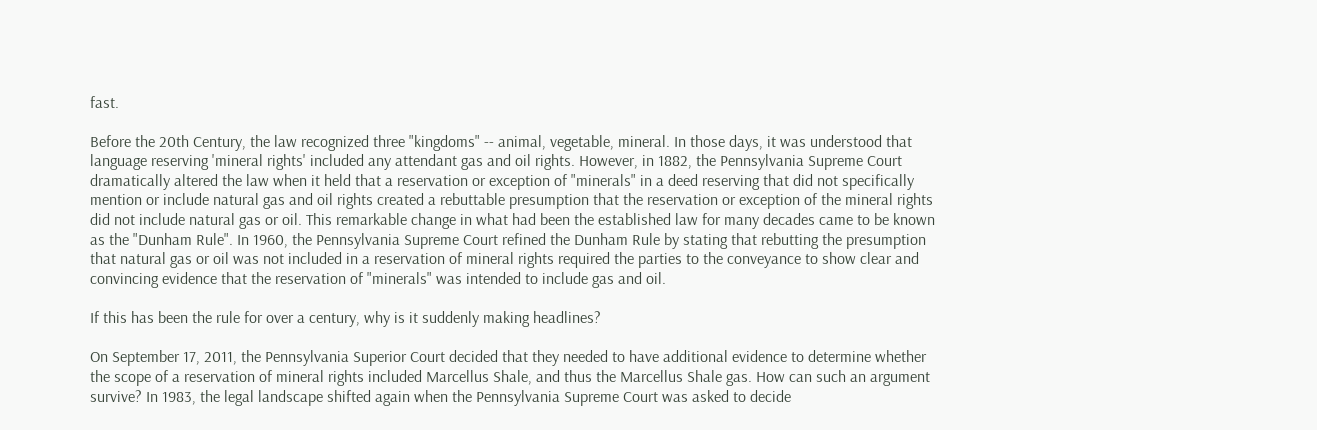fast.

Before the 20th Century, the law recognized three "kingdoms" -- animal, vegetable, mineral. In those days, it was understood that language reserving 'mineral rights' included any attendant gas and oil rights. However, in 1882, the Pennsylvania Supreme Court dramatically altered the law when it held that a reservation or exception of "minerals" in a deed reserving that did not specifically mention or include natural gas and oil rights created a rebuttable presumption that the reservation or exception of the mineral rights did not include natural gas or oil. This remarkable change in what had been the established law for many decades came to be known as the "Dunham Rule". In 1960, the Pennsylvania Supreme Court refined the Dunham Rule by stating that rebutting the presumption that natural gas or oil was not included in a reservation of mineral rights required the parties to the conveyance to show clear and convincing evidence that the reservation of "minerals" was intended to include gas and oil.

If this has been the rule for over a century, why is it suddenly making headlines?

On September 17, 2011, the Pennsylvania Superior Court decided that they needed to have additional evidence to determine whether the scope of a reservation of mineral rights included Marcellus Shale, and thus the Marcellus Shale gas. How can such an argument survive? In 1983, the legal landscape shifted again when the Pennsylvania Supreme Court was asked to decide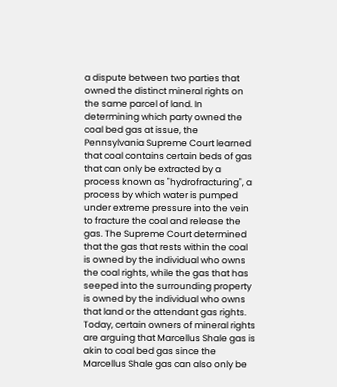a dispute between two parties that owned the distinct mineral rights on the same parcel of land. In determining which party owned the coal bed gas at issue, the Pennsylvania Supreme Court learned that coal contains certain beds of gas that can only be extracted by a process known as "hydrofracturing", a process by which water is pumped under extreme pressure into the vein to fracture the coal and release the gas. The Supreme Court determined that the gas that rests within the coal is owned by the individual who owns the coal rights, while the gas that has seeped into the surrounding property is owned by the individual who owns that land or the attendant gas rights. Today, certain owners of mineral rights are arguing that Marcellus Shale gas is akin to coal bed gas since the Marcellus Shale gas can also only be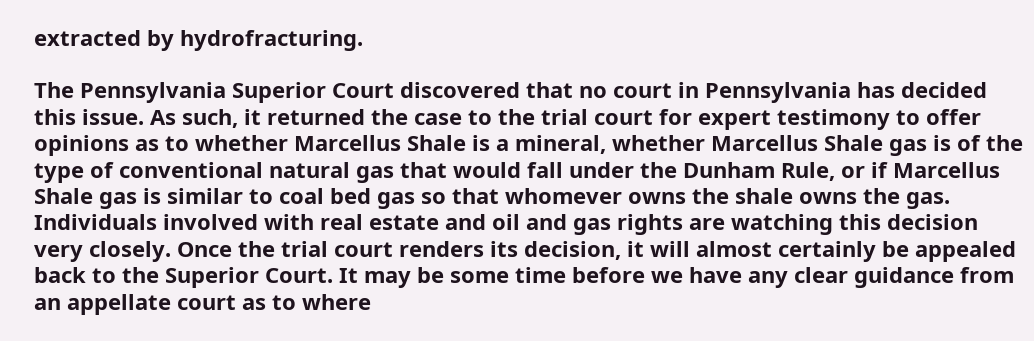extracted by hydrofracturing.

The Pennsylvania Superior Court discovered that no court in Pennsylvania has decided this issue. As such, it returned the case to the trial court for expert testimony to offer opinions as to whether Marcellus Shale is a mineral, whether Marcellus Shale gas is of the type of conventional natural gas that would fall under the Dunham Rule, or if Marcellus Shale gas is similar to coal bed gas so that whomever owns the shale owns the gas. Individuals involved with real estate and oil and gas rights are watching this decision very closely. Once the trial court renders its decision, it will almost certainly be appealed back to the Superior Court. It may be some time before we have any clear guidance from an appellate court as to where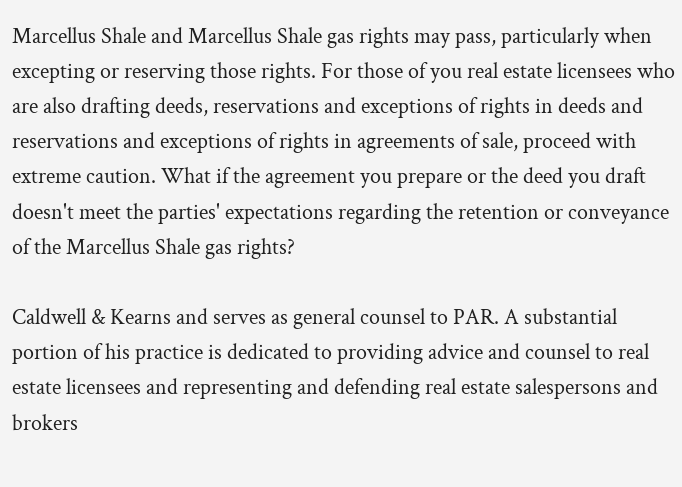Marcellus Shale and Marcellus Shale gas rights may pass, particularly when excepting or reserving those rights. For those of you real estate licensees who are also drafting deeds, reservations and exceptions of rights in deeds and reservations and exceptions of rights in agreements of sale, proceed with extreme caution. What if the agreement you prepare or the deed you draft doesn't meet the parties' expectations regarding the retention or conveyance of the Marcellus Shale gas rights?

Caldwell & Kearns and serves as general counsel to PAR. A substantial portion of his practice is dedicated to providing advice and counsel to real estate licensees and representing and defending real estate salespersons and brokers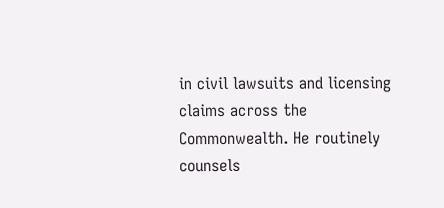in civil lawsuits and licensing claims across the Commonwealth. He routinely counsels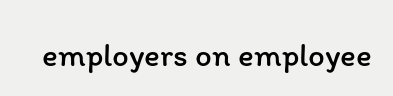employers on employee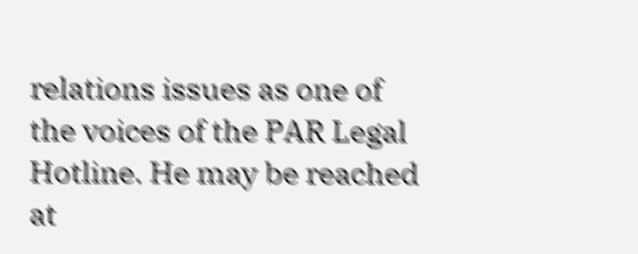relations issues as one of the voices of the PAR Legal Hotline. He may be reached at